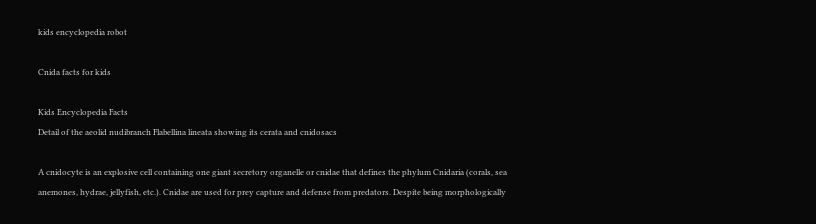kids encyclopedia robot

Cnida facts for kids

Kids Encyclopedia Facts
Detail of the aeolid nudibranch Flabellina lineata showing its cerata and cnidosacs

A cnidocyte is an explosive cell containing one giant secretory organelle or cnidae that defines the phylum Cnidaria (corals, sea anemones, hydrae, jellyfish, etc.). Cnidae are used for prey capture and defense from predators. Despite being morphologically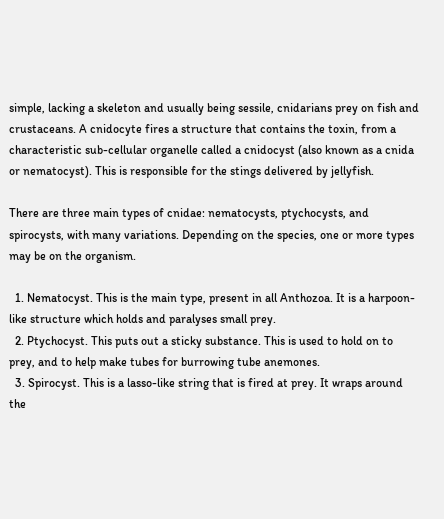simple, lacking a skeleton and usually being sessile, cnidarians prey on fish and crustaceans. A cnidocyte fires a structure that contains the toxin, from a characteristic sub-cellular organelle called a cnidocyst (also known as a cnida or nematocyst). This is responsible for the stings delivered by jellyfish.

There are three main types of cnidae: nematocysts, ptychocysts, and spirocysts, with many variations. Depending on the species, one or more types may be on the organism.

  1. Nematocyst. This is the main type, present in all Anthozoa. It is a harpoon-like structure which holds and paralyses small prey.
  2. Ptychocyst. This puts out a sticky substance. This is used to hold on to prey, and to help make tubes for burrowing tube anemones.
  3. Spirocyst. This is a lasso-like string that is fired at prey. It wraps around the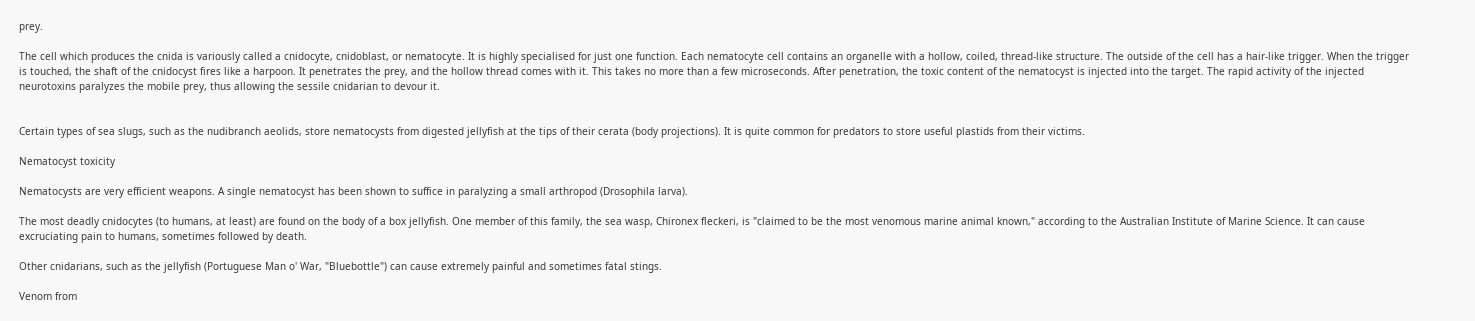prey.

The cell which produces the cnida is variously called a cnidocyte, cnidoblast, or nematocyte. It is highly specialised for just one function. Each nematocyte cell contains an organelle with a hollow, coiled, thread-like structure. The outside of the cell has a hair-like trigger. When the trigger is touched, the shaft of the cnidocyst fires like a harpoon. It penetrates the prey, and the hollow thread comes with it. This takes no more than a few microseconds. After penetration, the toxic content of the nematocyst is injected into the target. The rapid activity of the injected neurotoxins paralyzes the mobile prey, thus allowing the sessile cnidarian to devour it.


Certain types of sea slugs, such as the nudibranch aeolids, store nematocysts from digested jellyfish at the tips of their cerata (body projections). It is quite common for predators to store useful plastids from their victims.

Nematocyst toxicity

Nematocysts are very efficient weapons. A single nematocyst has been shown to suffice in paralyzing a small arthropod (Drosophila larva).

The most deadly cnidocytes (to humans, at least) are found on the body of a box jellyfish. One member of this family, the sea wasp, Chironex fleckeri, is "claimed to be the most venomous marine animal known," according to the Australian Institute of Marine Science. It can cause excruciating pain to humans, sometimes followed by death.

Other cnidarians, such as the jellyfish (Portuguese Man o' War, "Bluebottle") can cause extremely painful and sometimes fatal stings.

Venom from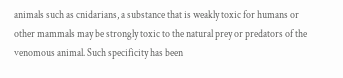animals such as cnidarians, a substance that is weakly toxic for humans or other mammals may be strongly toxic to the natural prey or predators of the venomous animal. Such specificity has been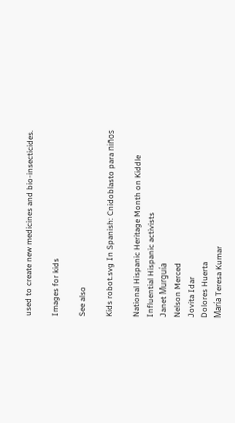used to create new medicines and bio-insecticides.

Images for kids

See also

Kids robot.svg In Spanish: Cnidoblasto para niños

National Hispanic Heritage Month on Kiddle
Influential Hispanic activists
Janet Murguía
Nelson Merced
Jovita Idar
Dolores Huerta
María Teresa Kumar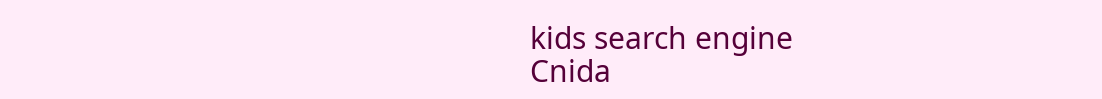kids search engine
Cnida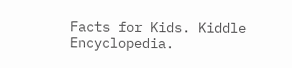Facts for Kids. Kiddle Encyclopedia.